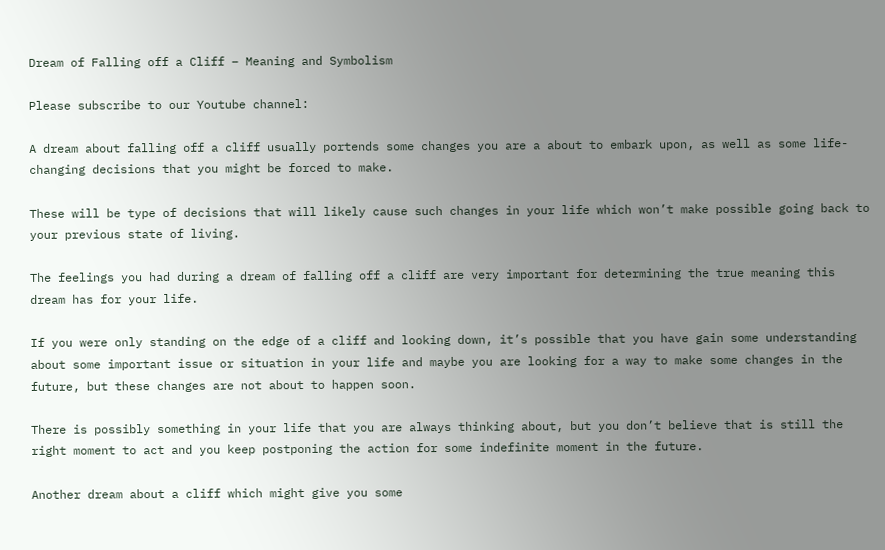Dream of Falling off a Cliff – Meaning and Symbolism

Please subscribe to our Youtube channel:

A dream about falling off a cliff usually portends some changes you are a about to embark upon, as well as some life-changing decisions that you might be forced to make.

These will be type of decisions that will likely cause such changes in your life which won’t make possible going back to your previous state of living.

The feelings you had during a dream of falling off a cliff are very important for determining the true meaning this dream has for your life.

If you were only standing on the edge of a cliff and looking down, it’s possible that you have gain some understanding about some important issue or situation in your life and maybe you are looking for a way to make some changes in the future, but these changes are not about to happen soon.

There is possibly something in your life that you are always thinking about, but you don’t believe that is still the right moment to act and you keep postponing the action for some indefinite moment in the future.

Another dream about a cliff which might give you some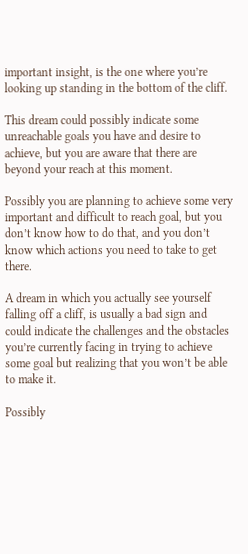important insight, is the one where you’re looking up standing in the bottom of the cliff.

This dream could possibly indicate some unreachable goals you have and desire to achieve, but you are aware that there are beyond your reach at this moment.

Possibly you are planning to achieve some very important and difficult to reach goal, but you don’t know how to do that, and you don’t know which actions you need to take to get there.

A dream in which you actually see yourself falling off a cliff, is usually a bad sign and could indicate the challenges and the obstacles you’re currently facing in trying to achieve some goal but realizing that you won’t be able to make it.

Possibly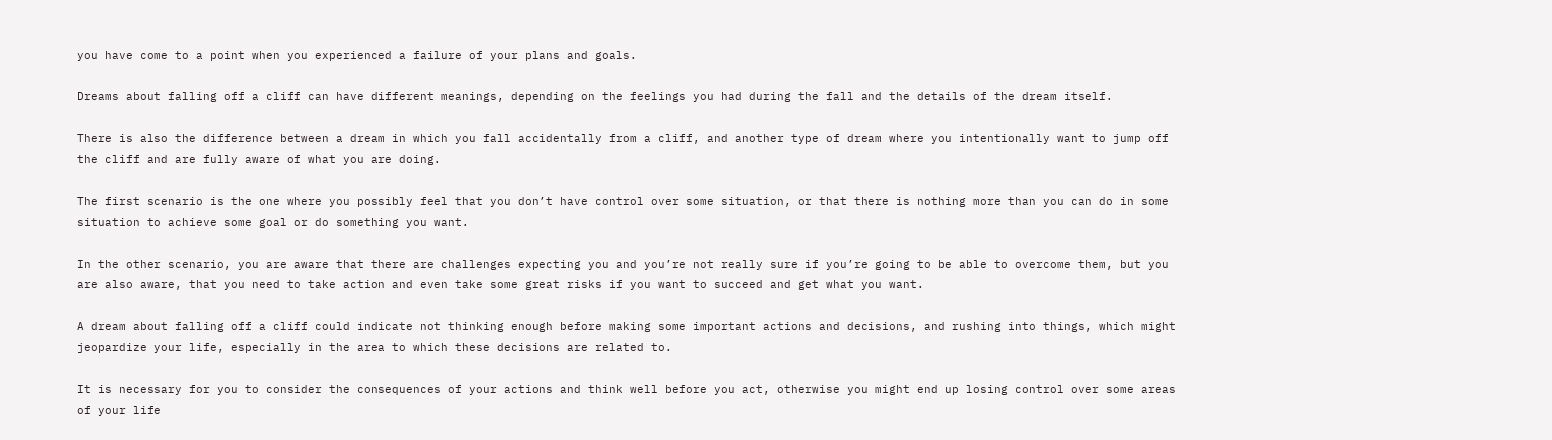you have come to a point when you experienced a failure of your plans and goals.

Dreams about falling off a cliff can have different meanings, depending on the feelings you had during the fall and the details of the dream itself.

There is also the difference between a dream in which you fall accidentally from a cliff, and another type of dream where you intentionally want to jump off the cliff and are fully aware of what you are doing.

The first scenario is the one where you possibly feel that you don’t have control over some situation, or that there is nothing more than you can do in some situation to achieve some goal or do something you want.

In the other scenario, you are aware that there are challenges expecting you and you’re not really sure if you’re going to be able to overcome them, but you are also aware, that you need to take action and even take some great risks if you want to succeed and get what you want.

A dream about falling off a cliff could indicate not thinking enough before making some important actions and decisions, and rushing into things, which might jeopardize your life, especially in the area to which these decisions are related to.

It is necessary for you to consider the consequences of your actions and think well before you act, otherwise you might end up losing control over some areas of your life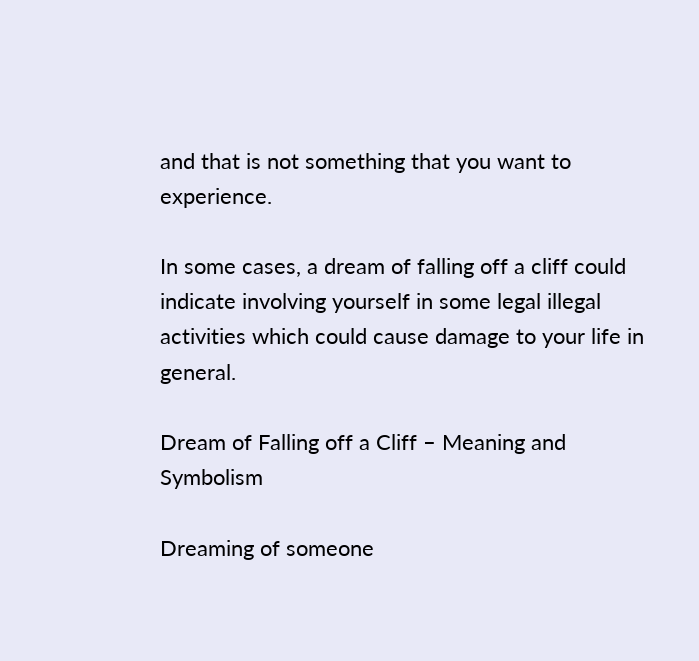and that is not something that you want to experience.

In some cases, a dream of falling off a cliff could indicate involving yourself in some legal illegal activities which could cause damage to your life in general.

Dream of Falling off a Cliff – Meaning and Symbolism

Dreaming of someone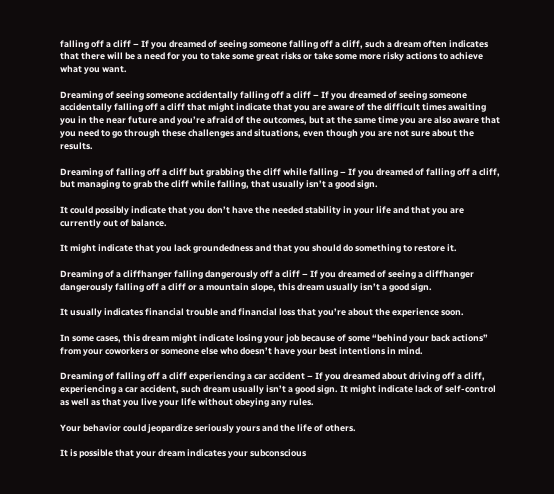falling off a cliff – If you dreamed of seeing someone falling off a cliff, such a dream often indicates that there will be a need for you to take some great risks or take some more risky actions to achieve what you want.

Dreaming of seeing someone accidentally falling off a cliff – If you dreamed of seeing someone accidentally falling off a cliff that might indicate that you are aware of the difficult times awaiting you in the near future and you’re afraid of the outcomes, but at the same time you are also aware that you need to go through these challenges and situations, even though you are not sure about the results.

Dreaming of falling off a cliff but grabbing the cliff while falling – If you dreamed of falling off a cliff, but managing to grab the cliff while falling, that usually isn’t a good sign.

It could possibly indicate that you don’t have the needed stability in your life and that you are currently out of balance.

It might indicate that you lack groundedness and that you should do something to restore it.

Dreaming of a cliffhanger falling dangerously off a cliff – If you dreamed of seeing a cliffhanger dangerously falling off a cliff or a mountain slope, this dream usually isn’t a good sign.

It usually indicates financial trouble and financial loss that you’re about the experience soon.

In some cases, this dream might indicate losing your job because of some “behind your back actions” from your coworkers or someone else who doesn’t have your best intentions in mind.

Dreaming of falling off a cliff experiencing a car accident – If you dreamed about driving off a cliff, experiencing a car accident, such dream usually isn’t a good sign. It might indicate lack of self-control as well as that you live your life without obeying any rules.

Your behavior could jeopardize seriously yours and the life of others.

It is possible that your dream indicates your subconscious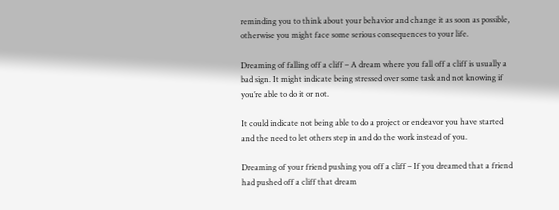reminding you to think about your behavior and change it as soon as possible, otherwise you might face some serious consequences to your life.

Dreaming of falling off a cliff – A dream where you fall off a cliff is usually a bad sign. It might indicate being stressed over some task and not knowing if you’re able to do it or not.

It could indicate not being able to do a project or endeavor you have started and the need to let others step in and do the work instead of you.

Dreaming of your friend pushing you off a cliff – If you dreamed that a friend had pushed off a cliff that dream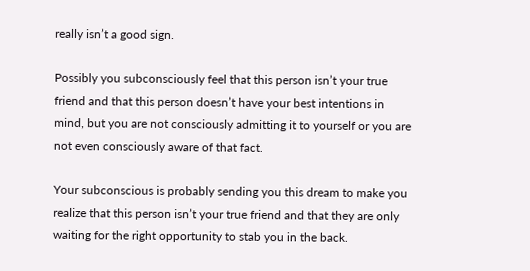really isn’t a good sign.

Possibly you subconsciously feel that this person isn’t your true friend and that this person doesn’t have your best intentions in mind, but you are not consciously admitting it to yourself or you are not even consciously aware of that fact.

Your subconscious is probably sending you this dream to make you realize that this person isn’t your true friend and that they are only waiting for the right opportunity to stab you in the back.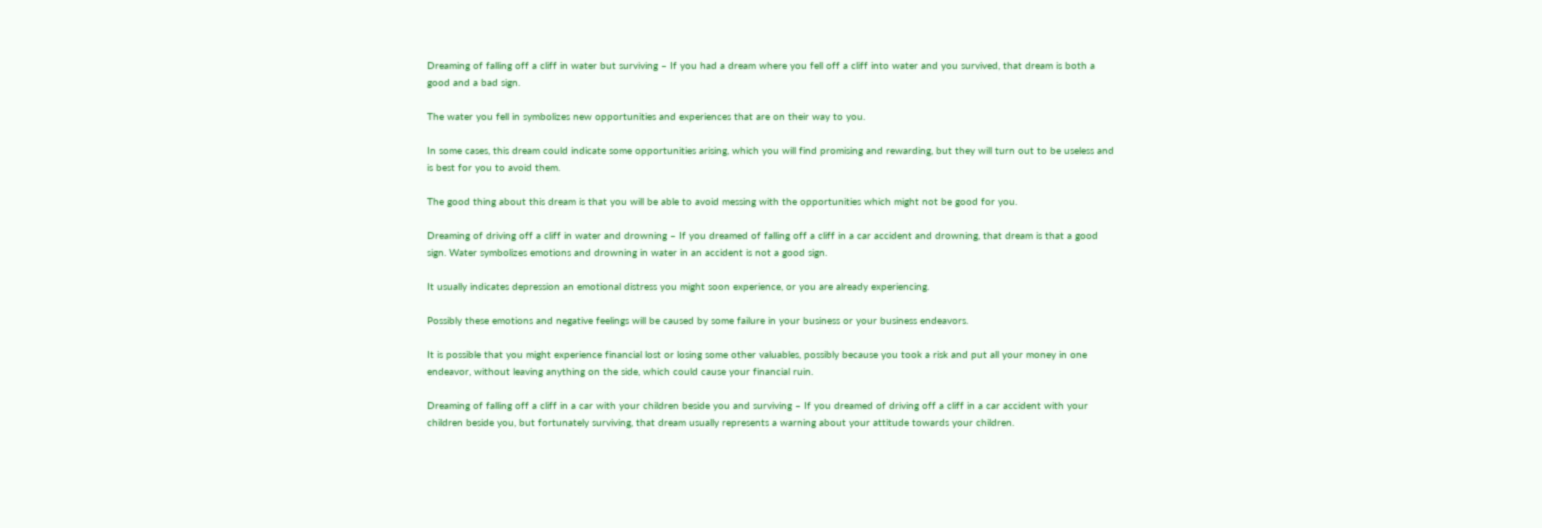Dreaming of falling off a cliff in water but surviving – If you had a dream where you fell off a cliff into water and you survived, that dream is both a good and a bad sign.

The water you fell in symbolizes new opportunities and experiences that are on their way to you.

In some cases, this dream could indicate some opportunities arising, which you will find promising and rewarding, but they will turn out to be useless and is best for you to avoid them.

The good thing about this dream is that you will be able to avoid messing with the opportunities which might not be good for you.

Dreaming of driving off a cliff in water and drowning – If you dreamed of falling off a cliff in a car accident and drowning, that dream is that a good sign. Water symbolizes emotions and drowning in water in an accident is not a good sign.

It usually indicates depression an emotional distress you might soon experience, or you are already experiencing.

Possibly these emotions and negative feelings will be caused by some failure in your business or your business endeavors.

It is possible that you might experience financial lost or losing some other valuables, possibly because you took a risk and put all your money in one endeavor, without leaving anything on the side, which could cause your financial ruin.

Dreaming of falling off a cliff in a car with your children beside you and surviving – If you dreamed of driving off a cliff in a car accident with your children beside you, but fortunately surviving, that dream usually represents a warning about your attitude towards your children.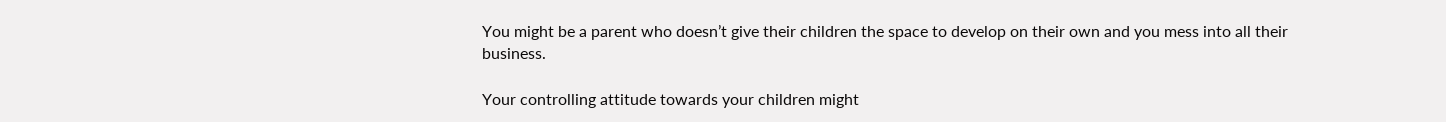You might be a parent who doesn’t give their children the space to develop on their own and you mess into all their business.

Your controlling attitude towards your children might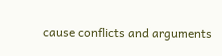cause conflicts and arguments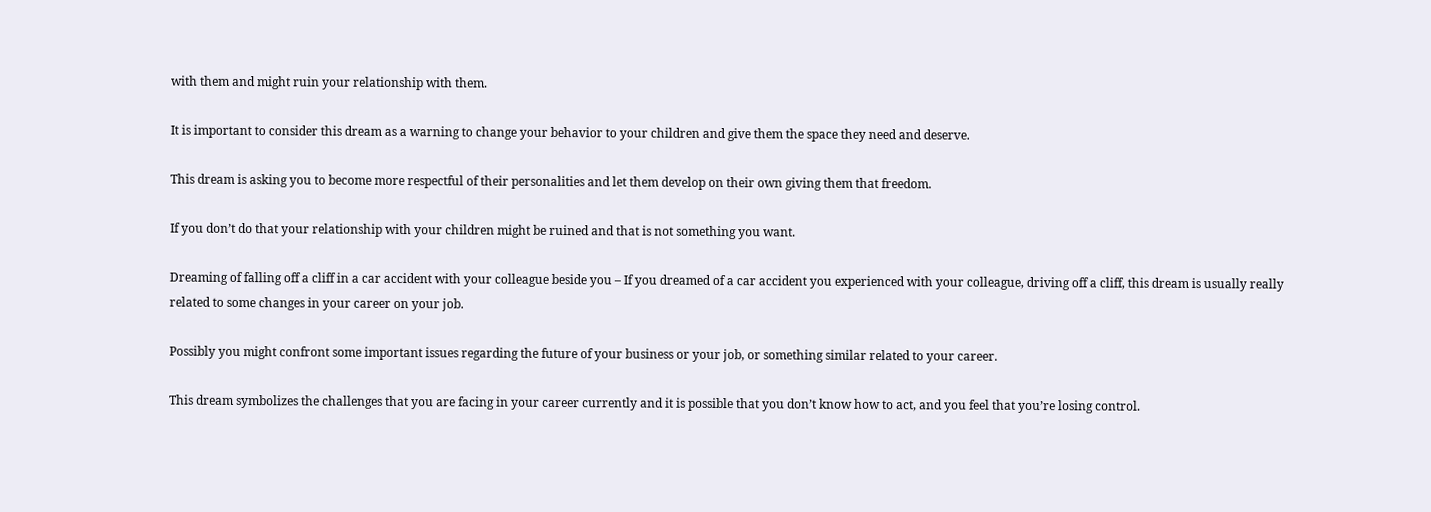with them and might ruin your relationship with them.

It is important to consider this dream as a warning to change your behavior to your children and give them the space they need and deserve.

This dream is asking you to become more respectful of their personalities and let them develop on their own giving them that freedom.

If you don’t do that your relationship with your children might be ruined and that is not something you want.

Dreaming of falling off a cliff in a car accident with your colleague beside you – If you dreamed of a car accident you experienced with your colleague, driving off a cliff, this dream is usually really related to some changes in your career on your job.

Possibly you might confront some important issues regarding the future of your business or your job, or something similar related to your career.

This dream symbolizes the challenges that you are facing in your career currently and it is possible that you don’t know how to act, and you feel that you’re losing control.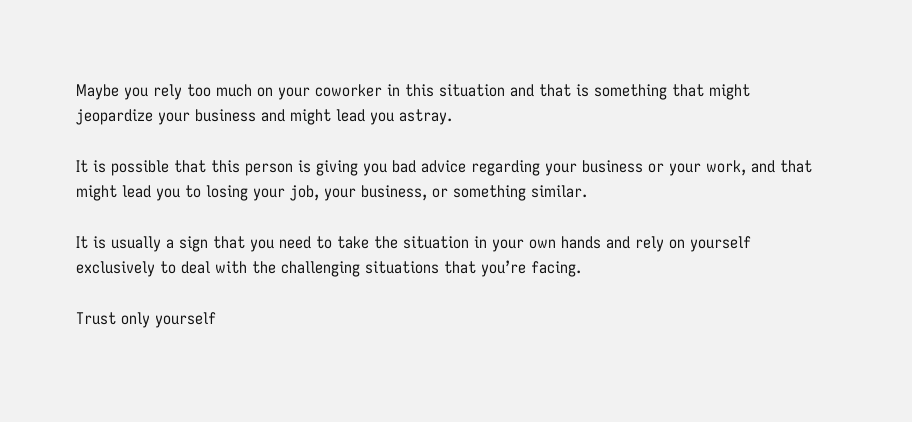Maybe you rely too much on your coworker in this situation and that is something that might jeopardize your business and might lead you astray.

It is possible that this person is giving you bad advice regarding your business or your work, and that might lead you to losing your job, your business, or something similar.

It is usually a sign that you need to take the situation in your own hands and rely on yourself exclusively to deal with the challenging situations that you’re facing.

Trust only yourself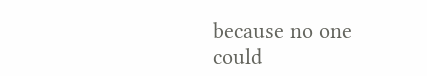because no one could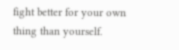fight better for your own thing than yourself.